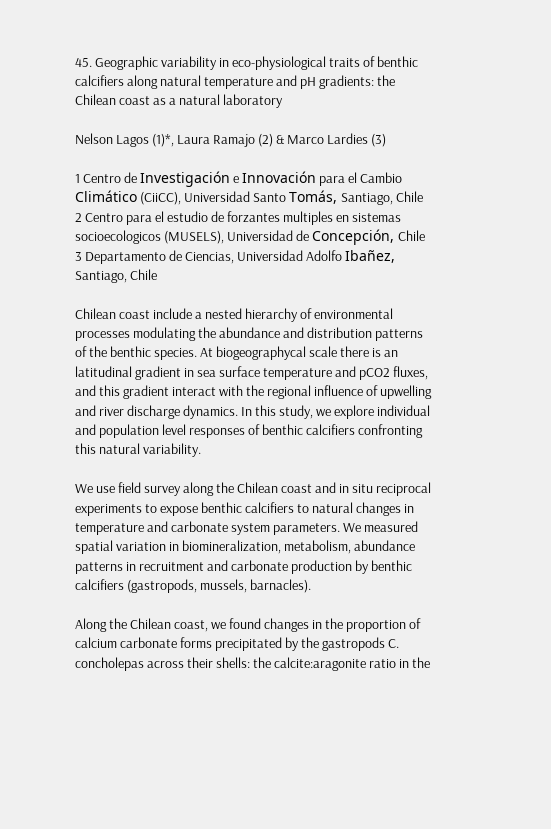45. Geographic variability in eco-physiological traits of benthic calcifiers along natural temperature and pH gradients: the Chilean coast as a natural laboratory

Nelson Lagos (1)*, Laura Ramajo (2) & Marco Lardies (3)

1 Centro de Investigación e Innovación para el Cambio Climático (CiiCC), Universidad Santo Tomás, Santiago, Chile
2 Centro para el estudio de forzantes multiples en sistemas socioecologicos (MUSELS), Universidad de Concepción, Chile
3 Departamento de Ciencias, Universidad Adolfo Ibañez, Santiago, Chile

Chilean coast include a nested hierarchy of environmental processes modulating the abundance and distribution patterns of the benthic species. At biogeographycal scale there is an latitudinal gradient in sea surface temperature and pCO2 fluxes, and this gradient interact with the regional influence of upwelling and river discharge dynamics. In this study, we explore individual and population level responses of benthic calcifiers confronting this natural variability.

We use field survey along the Chilean coast and in situ reciprocal experiments to expose benthic calcifiers to natural changes in temperature and carbonate system parameters. We measured spatial variation in biomineralization, metabolism, abundance patterns in recruitment and carbonate production by benthic calcifiers (gastropods, mussels, barnacles).

Along the Chilean coast, we found changes in the proportion of calcium carbonate forms precipitated by the gastropods C. concholepas across their shells: the calcite:aragonite ratio in the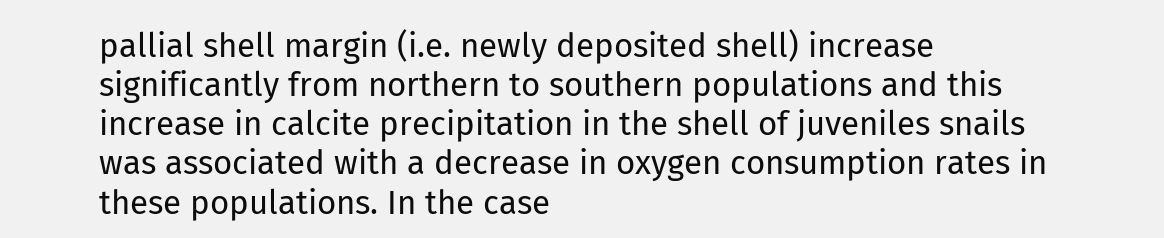pallial shell margin (i.e. newly deposited shell) increase significantly from northern to southern populations and this increase in calcite precipitation in the shell of juveniles snails was associated with a decrease in oxygen consumption rates in these populations. In the case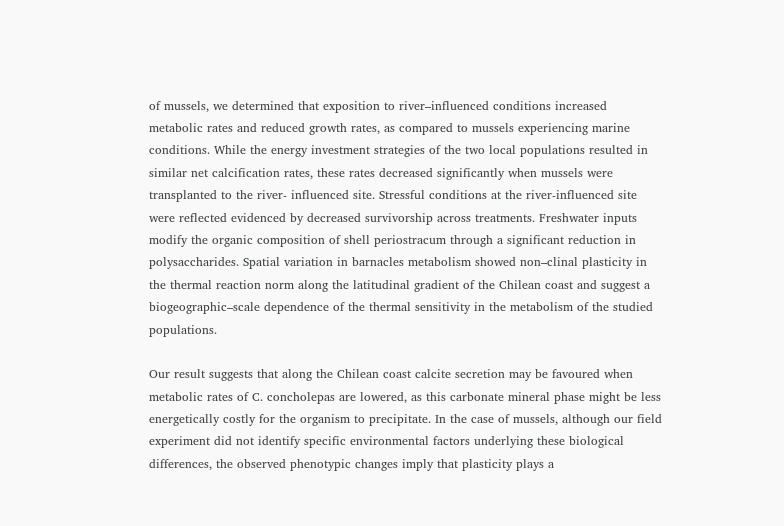of mussels, we determined that exposition to river–influenced conditions increased metabolic rates and reduced growth rates, as compared to mussels experiencing marine conditions. While the energy investment strategies of the two local populations resulted in similar net calcification rates, these rates decreased significantly when mussels were transplanted to the river- influenced site. Stressful conditions at the river-influenced site were reflected evidenced by decreased survivorship across treatments. Freshwater inputs modify the organic composition of shell periostracum through a significant reduction in polysaccharides. Spatial variation in barnacles metabolism showed non–clinal plasticity in the thermal reaction norm along the latitudinal gradient of the Chilean coast and suggest a biogeographic–scale dependence of the thermal sensitivity in the metabolism of the studied populations.

Our result suggests that along the Chilean coast calcite secretion may be favoured when metabolic rates of C. concholepas are lowered, as this carbonate mineral phase might be less energetically costly for the organism to precipitate. In the case of mussels, although our field experiment did not identify specific environmental factors underlying these biological differences, the observed phenotypic changes imply that plasticity plays a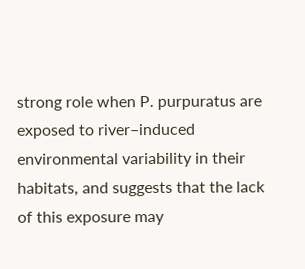strong role when P. purpuratus are exposed to river–induced environmental variability in their habitats, and suggests that the lack of this exposure may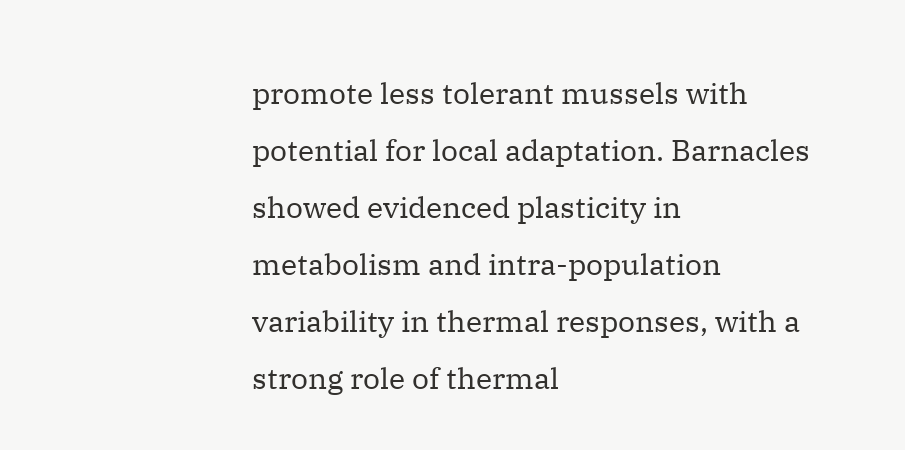promote less tolerant mussels with potential for local adaptation. Barnacles showed evidenced plasticity in metabolism and intra-population variability in thermal responses, with a strong role of thermal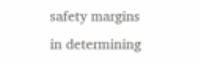safety margins in determining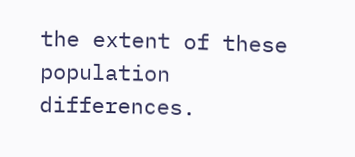the extent of these population differences.